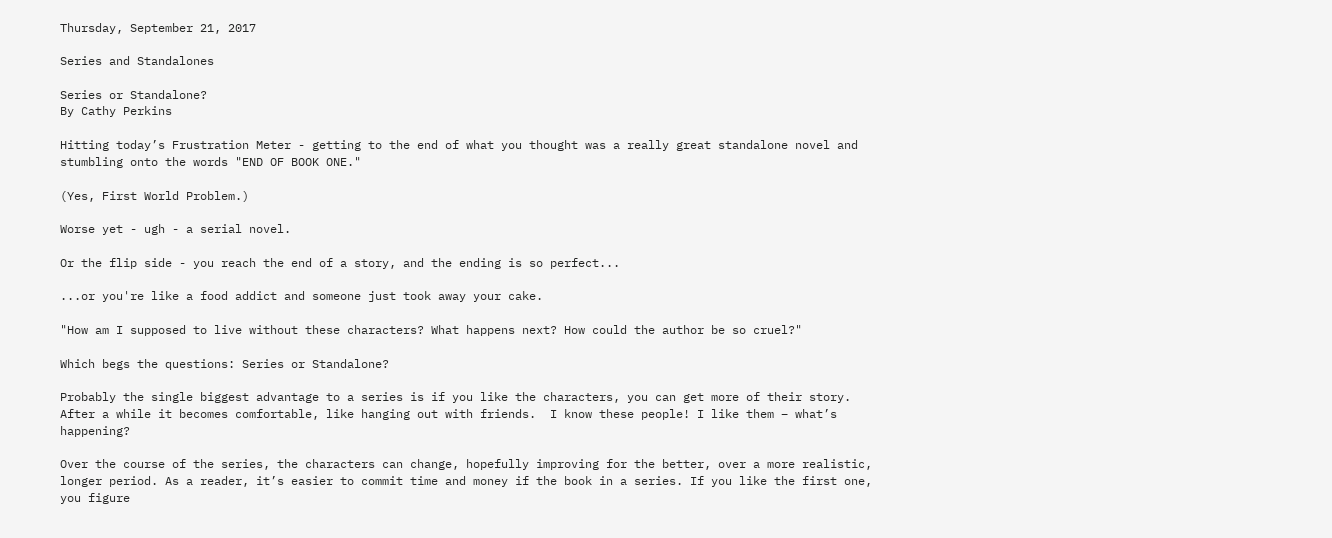Thursday, September 21, 2017

Series and Standalones

Series or Standalone?
By Cathy Perkins

Hitting today’s Frustration Meter - getting to the end of what you thought was a really great standalone novel and stumbling onto the words "END OF BOOK ONE."

(Yes, First World Problem.)

Worse yet - ugh - a serial novel.

Or the flip side - you reach the end of a story, and the ending is so perfect...

...or you're like a food addict and someone just took away your cake.

"How am I supposed to live without these characters? What happens next? How could the author be so cruel?"

Which begs the questions: Series or Standalone?

Probably the single biggest advantage to a series is if you like the characters, you can get more of their story. After a while it becomes comfortable, like hanging out with friends.  I know these people! I like them – what’s happening?

Over the course of the series, the characters can change, hopefully improving for the better, over a more realistic, longer period. As a reader, it’s easier to commit time and money if the book in a series. If you like the first one, you figure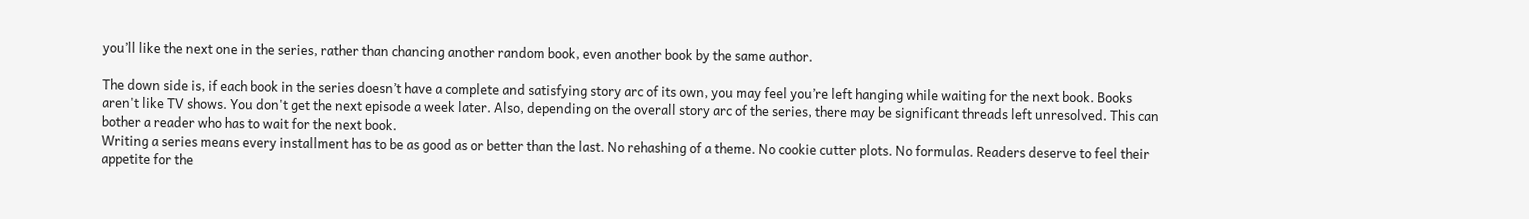you’ll like the next one in the series, rather than chancing another random book, even another book by the same author.

The down side is, if each book in the series doesn’t have a complete and satisfying story arc of its own, you may feel you’re left hanging while waiting for the next book. Books aren't like TV shows. You don't get the next episode a week later. Also, depending on the overall story arc of the series, there may be significant threads left unresolved. This can bother a reader who has to wait for the next book.
Writing a series means every installment has to be as good as or better than the last. No rehashing of a theme. No cookie cutter plots. No formulas. Readers deserve to feel their appetite for the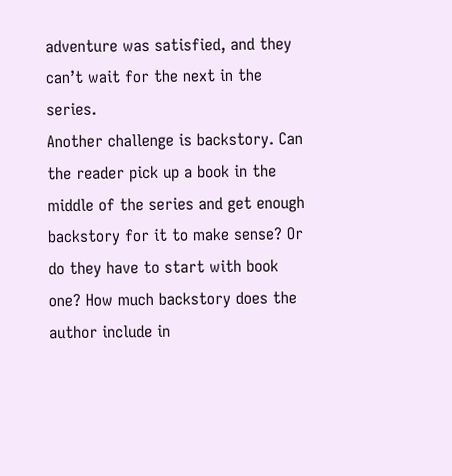adventure was satisfied, and they can’t wait for the next in the series.
Another challenge is backstory. Can the reader pick up a book in the middle of the series and get enough backstory for it to make sense? Or do they have to start with book one? How much backstory does the author include in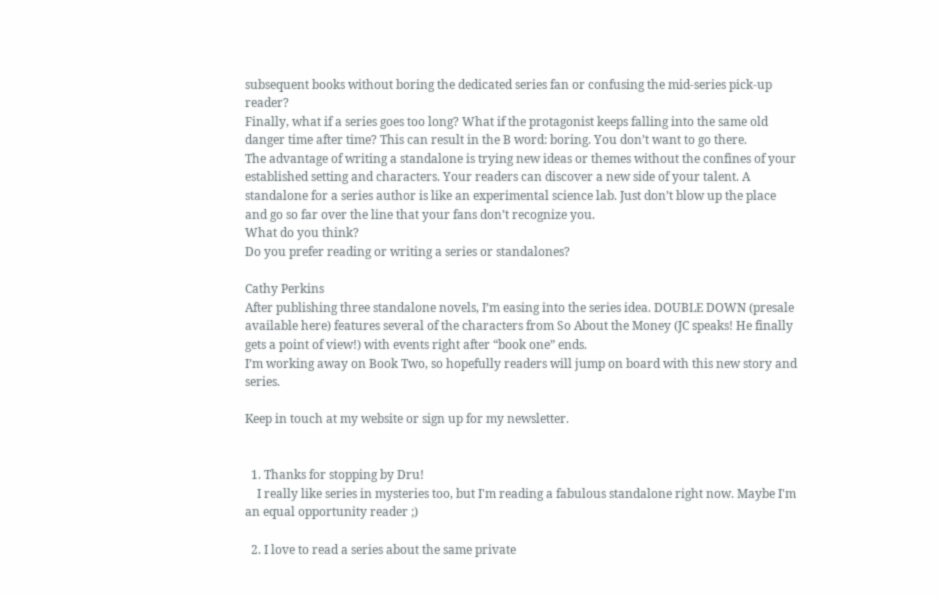subsequent books without boring the dedicated series fan or confusing the mid-series pick-up reader?
Finally, what if a series goes too long? What if the protagonist keeps falling into the same old danger time after time? This can result in the B word: boring. You don’t want to go there.
The advantage of writing a standalone is trying new ideas or themes without the confines of your established setting and characters. Your readers can discover a new side of your talent. A standalone for a series author is like an experimental science lab. Just don’t blow up the place and go so far over the line that your fans don’t recognize you.
What do you think?
Do you prefer reading or writing a series or standalones?

Cathy Perkins
After publishing three standalone novels, I’m easing into the series idea. DOUBLE DOWN (presale available here) features several of the characters from So About the Money (JC speaks! He finally gets a point of view!) with events right after “book one” ends.
I’m working away on Book Two, so hopefully readers will jump on board with this new story and series.

Keep in touch at my website or sign up for my newsletter.


  1. Thanks for stopping by Dru!
    I really like series in mysteries too, but I'm reading a fabulous standalone right now. Maybe I'm an equal opportunity reader ;)

  2. I love to read a series about the same private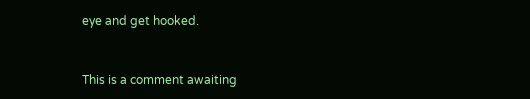eye and get hooked.


This is a comment awaiting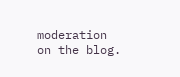moderation on the blog.